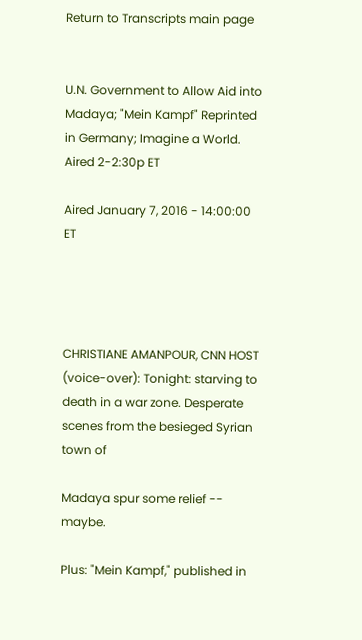Return to Transcripts main page


U.N. Government to Allow Aid into Madaya; "Mein Kampf" Reprinted in Germany; Imagine a World. Aired 2-2:30p ET

Aired January 7, 2016 - 14:00:00   ET




CHRISTIANE AMANPOUR, CNN HOST (voice-over): Tonight: starving to death in a war zone. Desperate scenes from the besieged Syrian town of

Madaya spur some relief -- maybe.

Plus: "Mein Kampf," published in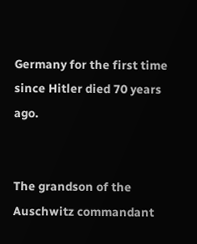Germany for the first time since Hitler died 70 years ago.


The grandson of the Auschwitz commandant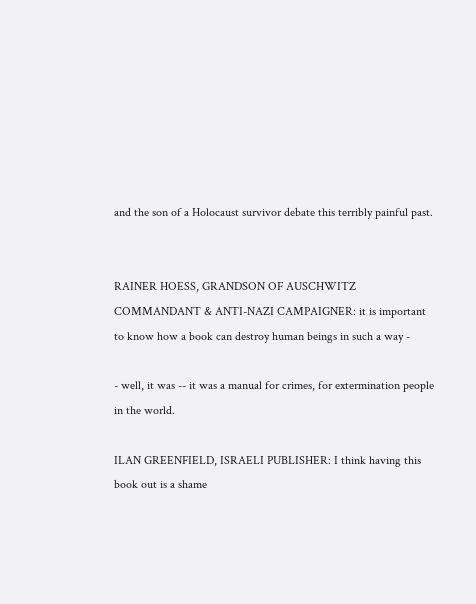and the son of a Holocaust survivor debate this terribly painful past.


RAINER HOESS, GRANDSON OF AUSCHWITZ COMMANDANT & ANTI-NAZI CAMPAIGNER: it is important to know how a book can destroy human beings in such a way -

- well, it was -- it was a manual for crimes, for extermination people in the world.

ILAN GREENFIELD, ISRAELI PUBLISHER: I think having this book out is a shame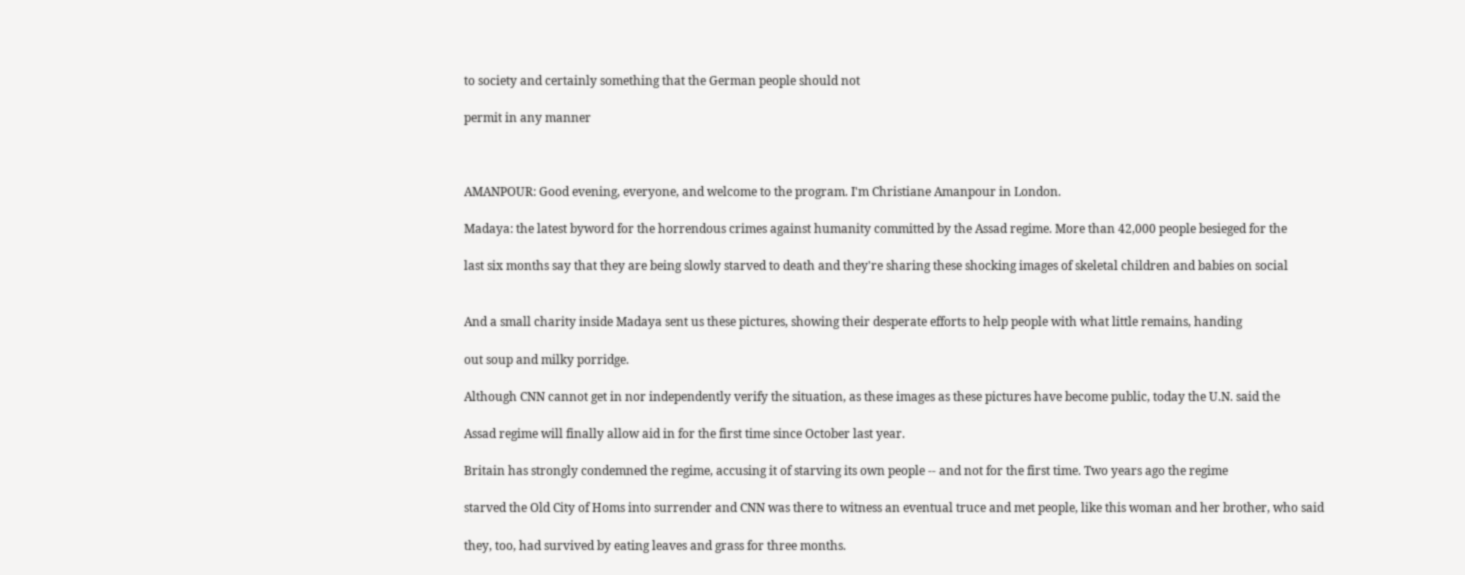to society and certainly something that the German people should not

permit in any manner



AMANPOUR: Good evening, everyone, and welcome to the program. I'm Christiane Amanpour in London.

Madaya: the latest byword for the horrendous crimes against humanity committed by the Assad regime. More than 42,000 people besieged for the

last six months say that they are being slowly starved to death and they're sharing these shocking images of skeletal children and babies on social


And a small charity inside Madaya sent us these pictures, showing their desperate efforts to help people with what little remains, handing

out soup and milky porridge.

Although CNN cannot get in nor independently verify the situation, as these images as these pictures have become public, today the U.N. said the

Assad regime will finally allow aid in for the first time since October last year.

Britain has strongly condemned the regime, accusing it of starving its own people -- and not for the first time. Two years ago the regime

starved the Old City of Homs into surrender and CNN was there to witness an eventual truce and met people, like this woman and her brother, who said

they, too, had survived by eating leaves and grass for three months.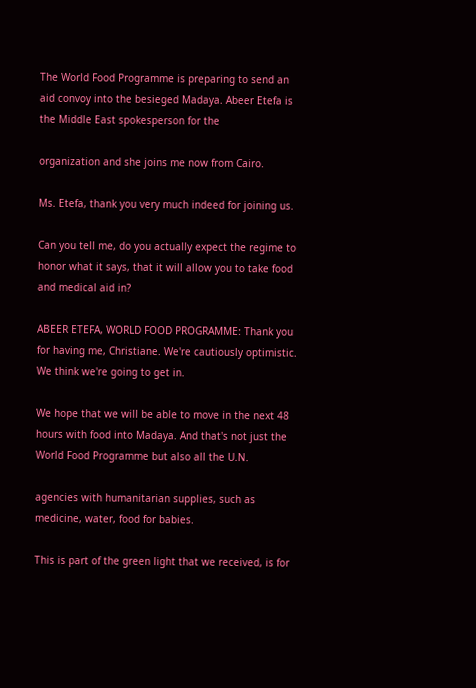The World Food Programme is preparing to send an aid convoy into the besieged Madaya. Abeer Etefa is the Middle East spokesperson for the

organization and she joins me now from Cairo.

Ms. Etefa, thank you very much indeed for joining us.

Can you tell me, do you actually expect the regime to honor what it says, that it will allow you to take food and medical aid in?

ABEER ETEFA, WORLD FOOD PROGRAMME: Thank you for having me, Christiane. We're cautiously optimistic. We think we're going to get in.

We hope that we will be able to move in the next 48 hours with food into Madaya. And that's not just the World Food Programme but also all the U.N.

agencies with humanitarian supplies, such as medicine, water, food for babies.

This is part of the green light that we received, is for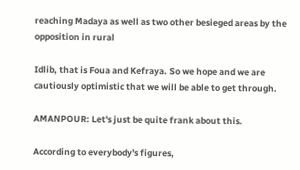reaching Madaya as well as two other besieged areas by the opposition in rural

Idlib, that is Foua and Kefraya. So we hope and we are cautiously optimistic that we will be able to get through.

AMANPOUR: Let's just be quite frank about this.

According to everybody's figures,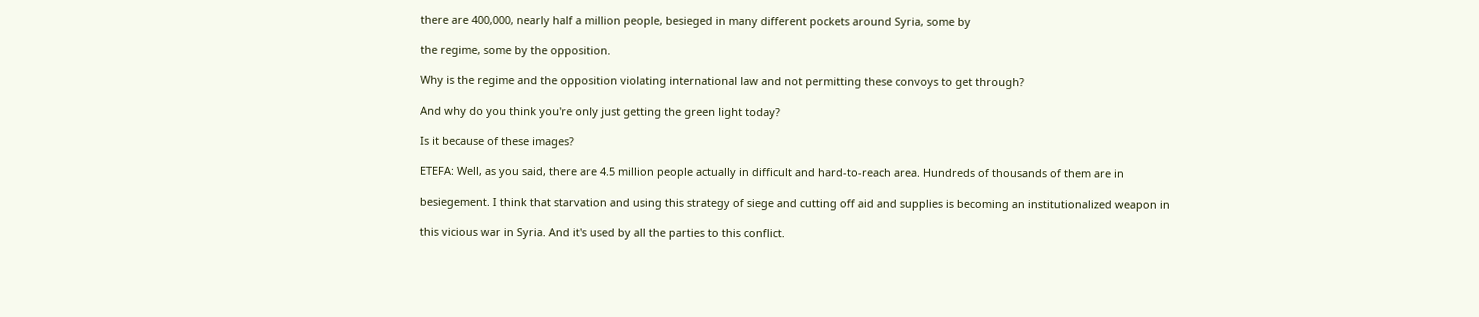there are 400,000, nearly half a million people, besieged in many different pockets around Syria, some by

the regime, some by the opposition.

Why is the regime and the opposition violating international law and not permitting these convoys to get through?

And why do you think you're only just getting the green light today?

Is it because of these images?

ETEFA: Well, as you said, there are 4.5 million people actually in difficult and hard-to-reach area. Hundreds of thousands of them are in

besiegement. I think that starvation and using this strategy of siege and cutting off aid and supplies is becoming an institutionalized weapon in

this vicious war in Syria. And it's used by all the parties to this conflict.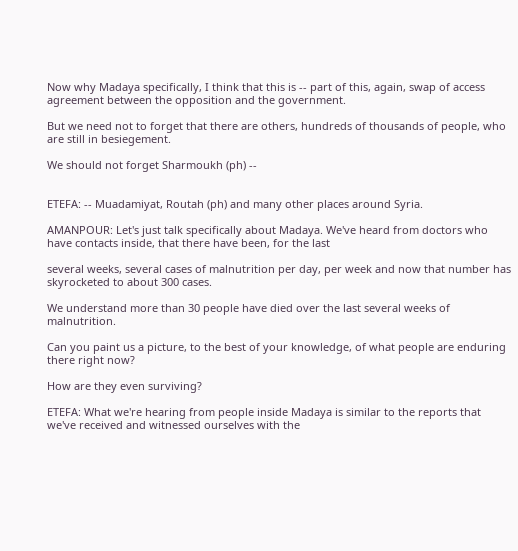Now why Madaya specifically, I think that this is -- part of this, again, swap of access agreement between the opposition and the government.

But we need not to forget that there are others, hundreds of thousands of people, who are still in besiegement.

We should not forget Sharmoukh (ph) --


ETEFA: -- Muadamiyat, Routah (ph) and many other places around Syria.

AMANPOUR: Let's just talk specifically about Madaya. We've heard from doctors who have contacts inside, that there have been, for the last

several weeks, several cases of malnutrition per day, per week and now that number has skyrocketed to about 300 cases.

We understand more than 30 people have died over the last several weeks of malnutrition.

Can you paint us a picture, to the best of your knowledge, of what people are enduring there right now?

How are they even surviving?

ETEFA: What we're hearing from people inside Madaya is similar to the reports that we've received and witnessed ourselves with the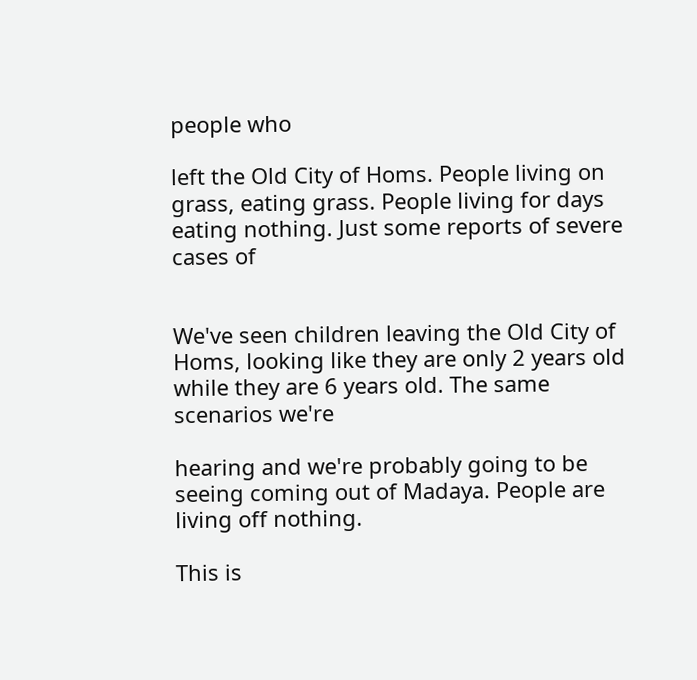people who

left the Old City of Homs. People living on grass, eating grass. People living for days eating nothing. Just some reports of severe cases of


We've seen children leaving the Old City of Homs, looking like they are only 2 years old while they are 6 years old. The same scenarios we're

hearing and we're probably going to be seeing coming out of Madaya. People are living off nothing.

This is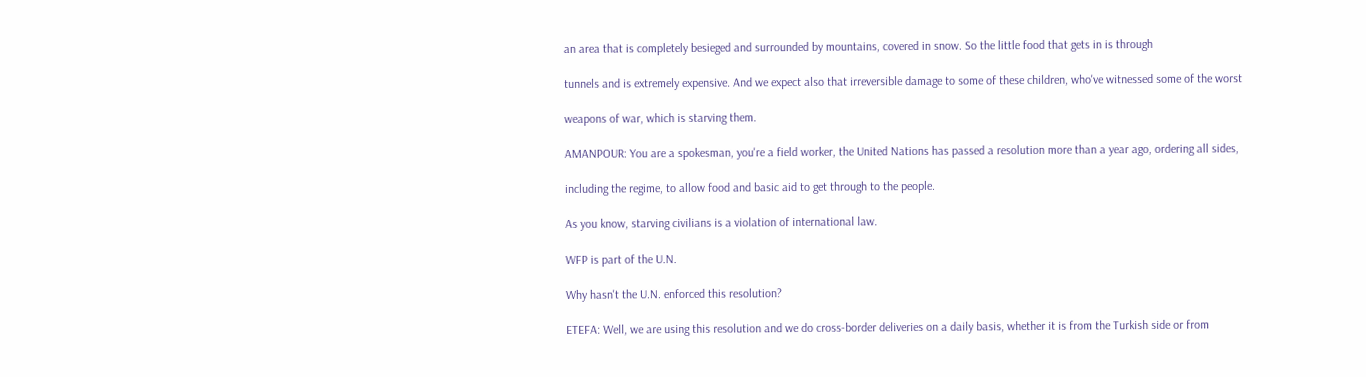an area that is completely besieged and surrounded by mountains, covered in snow. So the little food that gets in is through

tunnels and is extremely expensive. And we expect also that irreversible damage to some of these children, who've witnessed some of the worst

weapons of war, which is starving them.

AMANPOUR: You are a spokesman, you're a field worker, the United Nations has passed a resolution more than a year ago, ordering all sides,

including the regime, to allow food and basic aid to get through to the people.

As you know, starving civilians is a violation of international law.

WFP is part of the U.N.

Why hasn't the U.N. enforced this resolution?

ETEFA: Well, we are using this resolution and we do cross-border deliveries on a daily basis, whether it is from the Turkish side or from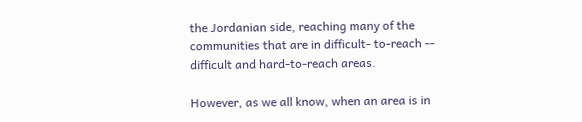the Jordanian side, reaching many of the communities that are in difficult- to-reach -- difficult and hard-to-reach areas.

However, as we all know, when an area is in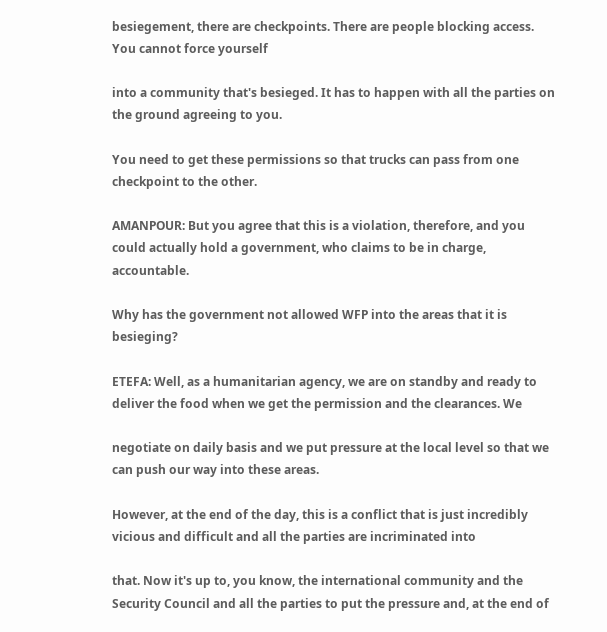besiegement, there are checkpoints. There are people blocking access. You cannot force yourself

into a community that's besieged. It has to happen with all the parties on the ground agreeing to you.

You need to get these permissions so that trucks can pass from one checkpoint to the other.

AMANPOUR: But you agree that this is a violation, therefore, and you could actually hold a government, who claims to be in charge, accountable.

Why has the government not allowed WFP into the areas that it is besieging?

ETEFA: Well, as a humanitarian agency, we are on standby and ready to deliver the food when we get the permission and the clearances. We

negotiate on daily basis and we put pressure at the local level so that we can push our way into these areas.

However, at the end of the day, this is a conflict that is just incredibly vicious and difficult and all the parties are incriminated into

that. Now it's up to, you know, the international community and the Security Council and all the parties to put the pressure and, at the end of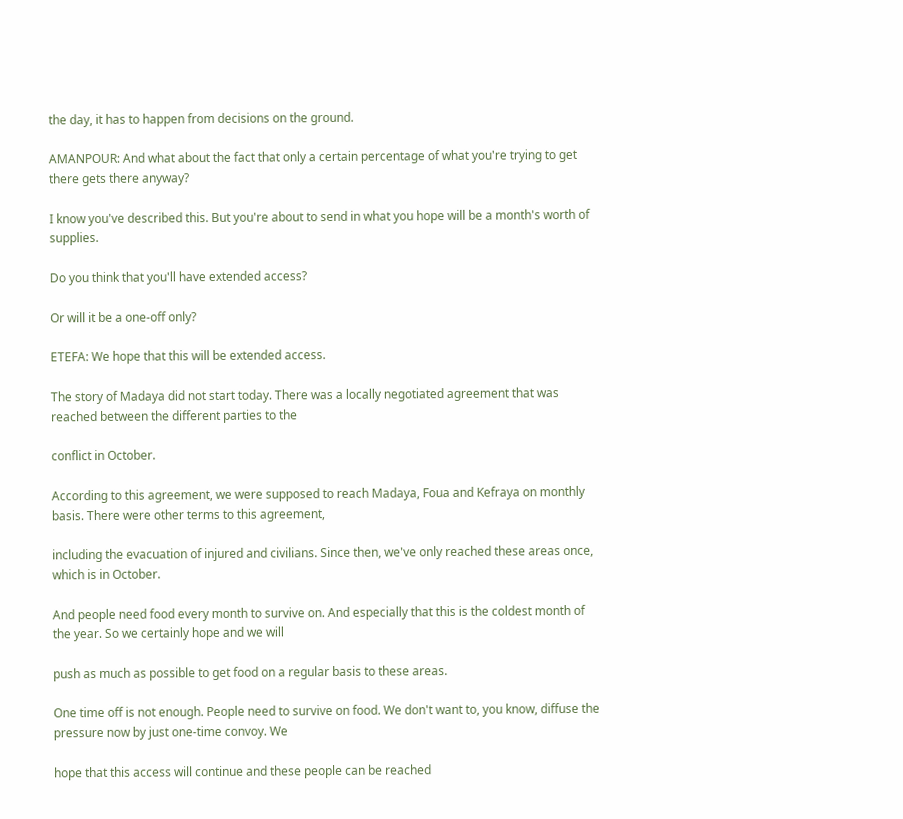the day, it has to happen from decisions on the ground.

AMANPOUR: And what about the fact that only a certain percentage of what you're trying to get there gets there anyway?

I know you've described this. But you're about to send in what you hope will be a month's worth of supplies.

Do you think that you'll have extended access?

Or will it be a one-off only?

ETEFA: We hope that this will be extended access.

The story of Madaya did not start today. There was a locally negotiated agreement that was reached between the different parties to the

conflict in October.

According to this agreement, we were supposed to reach Madaya, Foua and Kefraya on monthly basis. There were other terms to this agreement,

including the evacuation of injured and civilians. Since then, we've only reached these areas once, which is in October.

And people need food every month to survive on. And especially that this is the coldest month of the year. So we certainly hope and we will

push as much as possible to get food on a regular basis to these areas.

One time off is not enough. People need to survive on food. We don't want to, you know, diffuse the pressure now by just one-time convoy. We

hope that this access will continue and these people can be reached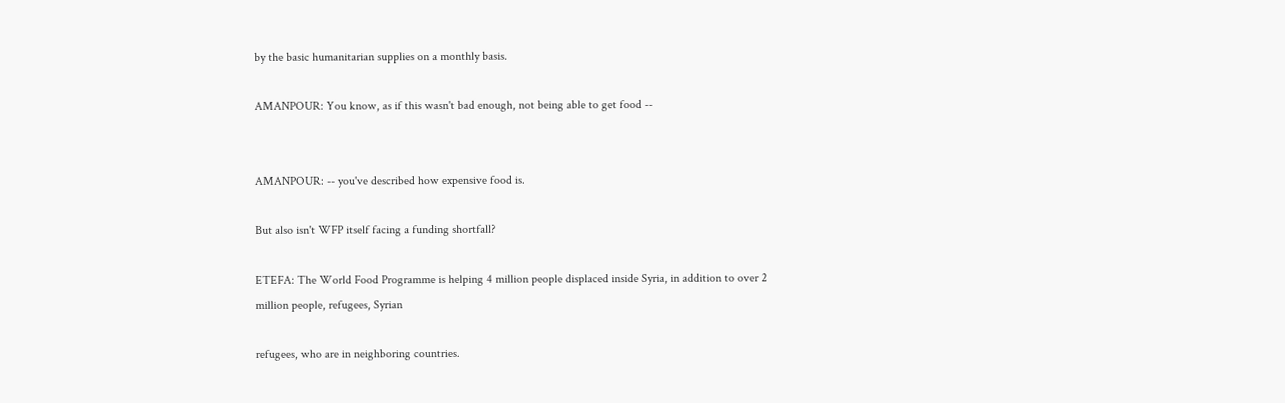by the basic humanitarian supplies on a monthly basis.

AMANPOUR: You know, as if this wasn't bad enough, not being able to get food --


AMANPOUR: -- you've described how expensive food is.

But also isn't WFP itself facing a funding shortfall?

ETEFA: The World Food Programme is helping 4 million people displaced inside Syria, in addition to over 2 million people, refugees, Syrian

refugees, who are in neighboring countries.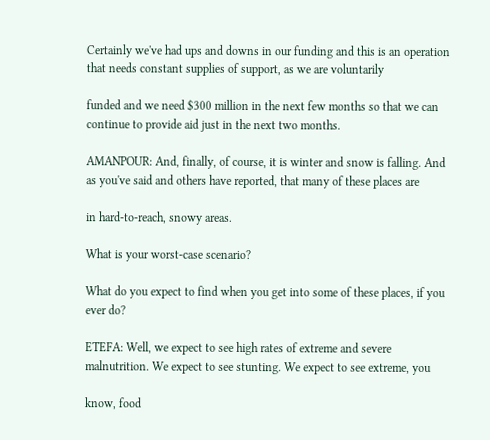Certainly we've had ups and downs in our funding and this is an operation that needs constant supplies of support, as we are voluntarily

funded and we need $300 million in the next few months so that we can continue to provide aid just in the next two months.

AMANPOUR: And, finally, of course, it is winter and snow is falling. And as you've said and others have reported, that many of these places are

in hard-to-reach, snowy areas.

What is your worst-case scenario?

What do you expect to find when you get into some of these places, if you ever do?

ETEFA: Well, we expect to see high rates of extreme and severe malnutrition. We expect to see stunting. We expect to see extreme, you

know, food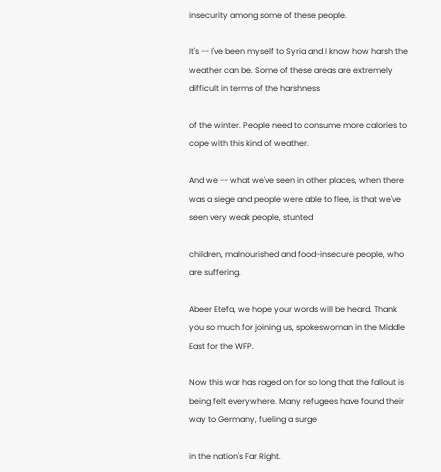insecurity among some of these people.

It's -- I've been myself to Syria and I know how harsh the weather can be. Some of these areas are extremely difficult in terms of the harshness

of the winter. People need to consume more calories to cope with this kind of weather.

And we -- what we've seen in other places, when there was a siege and people were able to flee, is that we've seen very weak people, stunted

children, malnourished and food-insecure people, who are suffering.

Abeer Etefa, we hope your words will be heard. Thank you so much for joining us, spokeswoman in the Middle East for the WFP.

Now this war has raged on for so long that the fallout is being felt everywhere. Many refugees have found their way to Germany, fueling a surge

in the nation's Far Right.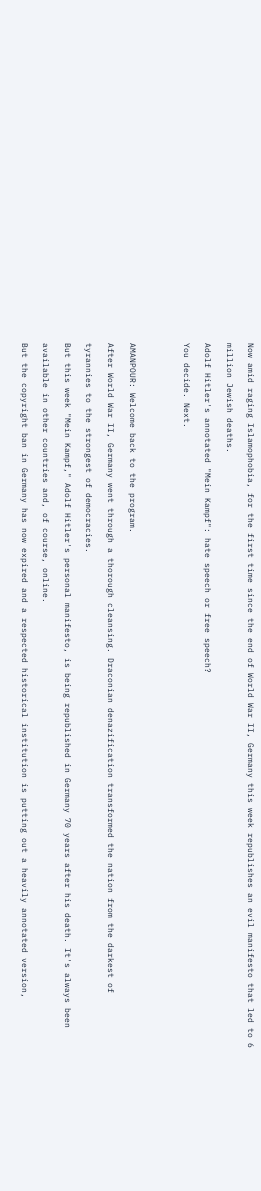Now amid raging Islamophobia, for the first time since the end of World War II, Germany this week republishes an evil manifesto that led to 6

million Jewish deaths.

Adolf Hitler's annotated "Mein Kampf": hate speech or free speech?

You decide. Next.




AMANPOUR: Welcome back to the program.

After World War II, Germany went through a thorough cleansing. Draconian denazification transformed the nation from the darkest of

tyrannies to the strongest of democracies.

But this week "Mein Kampf," Adolf Hitler's personal manifesto, is being republished in Germany 70 years after his death. It's always been

available in other countries and, of course, online.

But the copyright ban in Germany has now expired and a respected historical institution is putting out a heavily annotated version,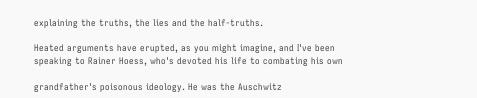explaining the truths, the lies and the half-truths.

Heated arguments have erupted, as you might imagine, and I've been speaking to Rainer Hoess, who's devoted his life to combating his own

grandfather's poisonous ideology. He was the Auschwitz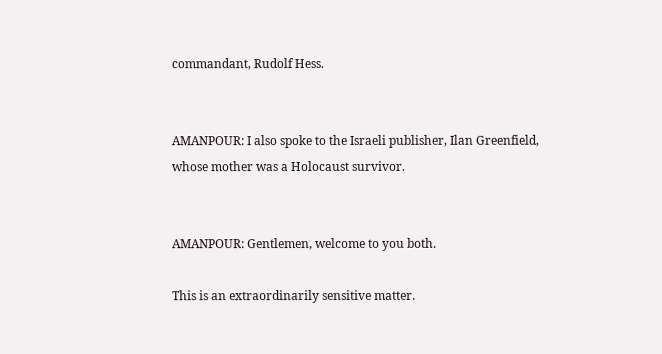commandant, Rudolf Hess.


AMANPOUR: I also spoke to the Israeli publisher, Ilan Greenfield, whose mother was a Holocaust survivor.


AMANPOUR: Gentlemen, welcome to you both.

This is an extraordinarily sensitive matter.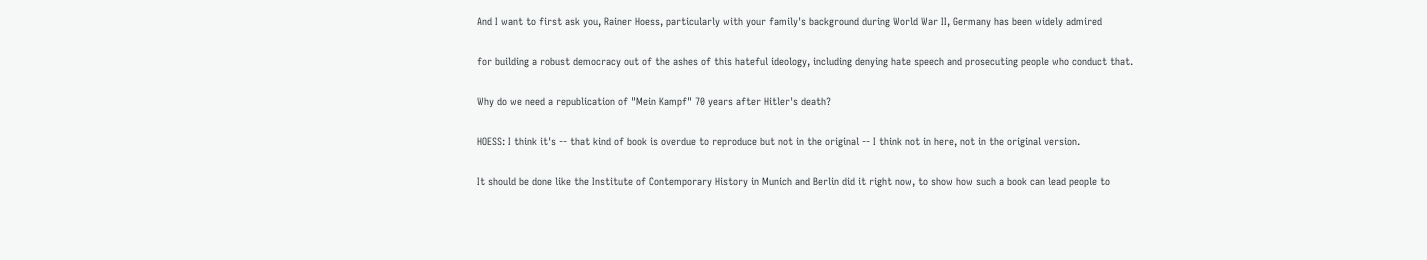And I want to first ask you, Rainer Hoess, particularly with your family's background during World War II, Germany has been widely admired

for building a robust democracy out of the ashes of this hateful ideology, including denying hate speech and prosecuting people who conduct that.

Why do we need a republication of "Mein Kampf" 70 years after Hitler's death?

HOESS: I think it's -- that kind of book is overdue to reproduce but not in the original -- I think not in here, not in the original version.

It should be done like the Institute of Contemporary History in Munich and Berlin did it right now, to show how such a book can lead people to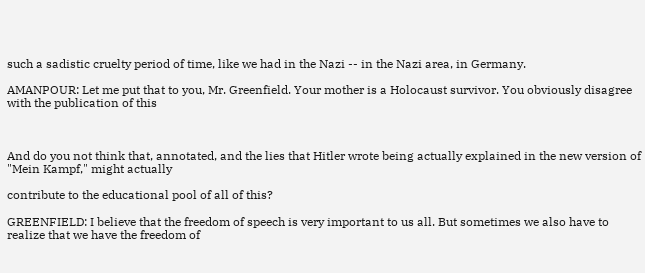such a sadistic cruelty period of time, like we had in the Nazi -- in the Nazi area, in Germany.

AMANPOUR: Let me put that to you, Mr. Greenfield. Your mother is a Holocaust survivor. You obviously disagree with the publication of this



And do you not think that, annotated, and the lies that Hitler wrote being actually explained in the new version of "Mein Kampf," might actually

contribute to the educational pool of all of this?

GREENFIELD: I believe that the freedom of speech is very important to us all. But sometimes we also have to realize that we have the freedom of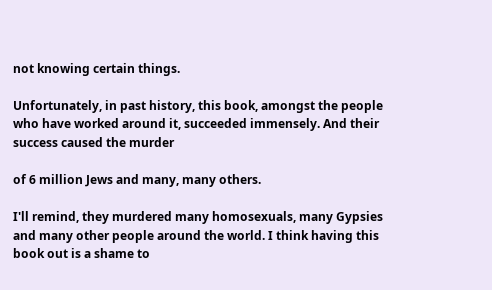not knowing certain things.

Unfortunately, in past history, this book, amongst the people who have worked around it, succeeded immensely. And their success caused the murder

of 6 million Jews and many, many others.

I'll remind, they murdered many homosexuals, many Gypsies and many other people around the world. I think having this book out is a shame to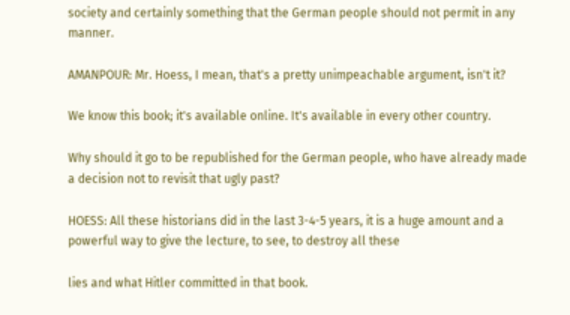society and certainly something that the German people should not permit in any manner.

AMANPOUR: Mr. Hoess, I mean, that's a pretty unimpeachable argument, isn't it?

We know this book; it's available online. It's available in every other country.

Why should it go to be republished for the German people, who have already made a decision not to revisit that ugly past?

HOESS: All these historians did in the last 3-4-5 years, it is a huge amount and a powerful way to give the lecture, to see, to destroy all these

lies and what Hitler committed in that book.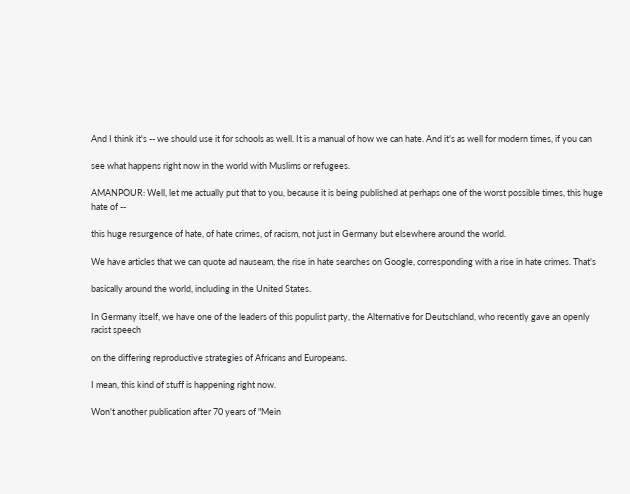And I think it's -- we should use it for schools as well. It is a manual of how we can hate. And it's as well for modern times, if you can

see what happens right now in the world with Muslims or refugees.

AMANPOUR: Well, let me actually put that to you, because it is being published at perhaps one of the worst possible times, this huge hate of --

this huge resurgence of hate, of hate crimes, of racism, not just in Germany but elsewhere around the world.

We have articles that we can quote ad nauseam, the rise in hate searches on Google, corresponding with a rise in hate crimes. That's

basically around the world, including in the United States.

In Germany itself, we have one of the leaders of this populist party, the Alternative for Deutschland, who recently gave an openly racist speech

on the differing reproductive strategies of Africans and Europeans.

I mean, this kind of stuff is happening right now.

Won't another publication after 70 years of "Mein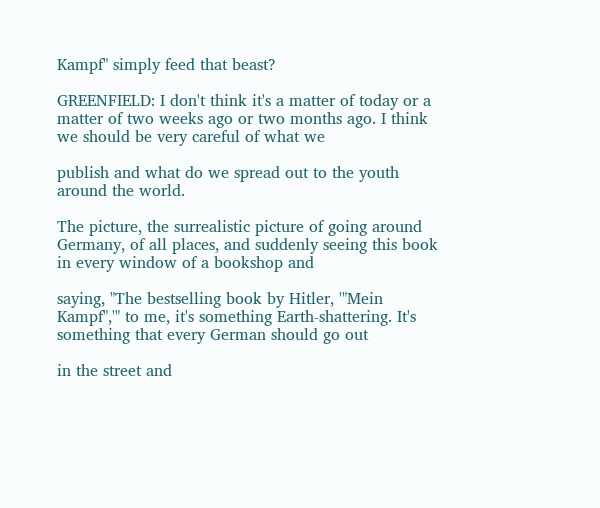Kampf" simply feed that beast?

GREENFIELD: I don't think it's a matter of today or a matter of two weeks ago or two months ago. I think we should be very careful of what we

publish and what do we spread out to the youth around the world.

The picture, the surrealistic picture of going around Germany, of all places, and suddenly seeing this book in every window of a bookshop and

saying, "The bestselling book by Hitler, '"Mein Kampf",'" to me, it's something Earth-shattering. It's something that every German should go out

in the street and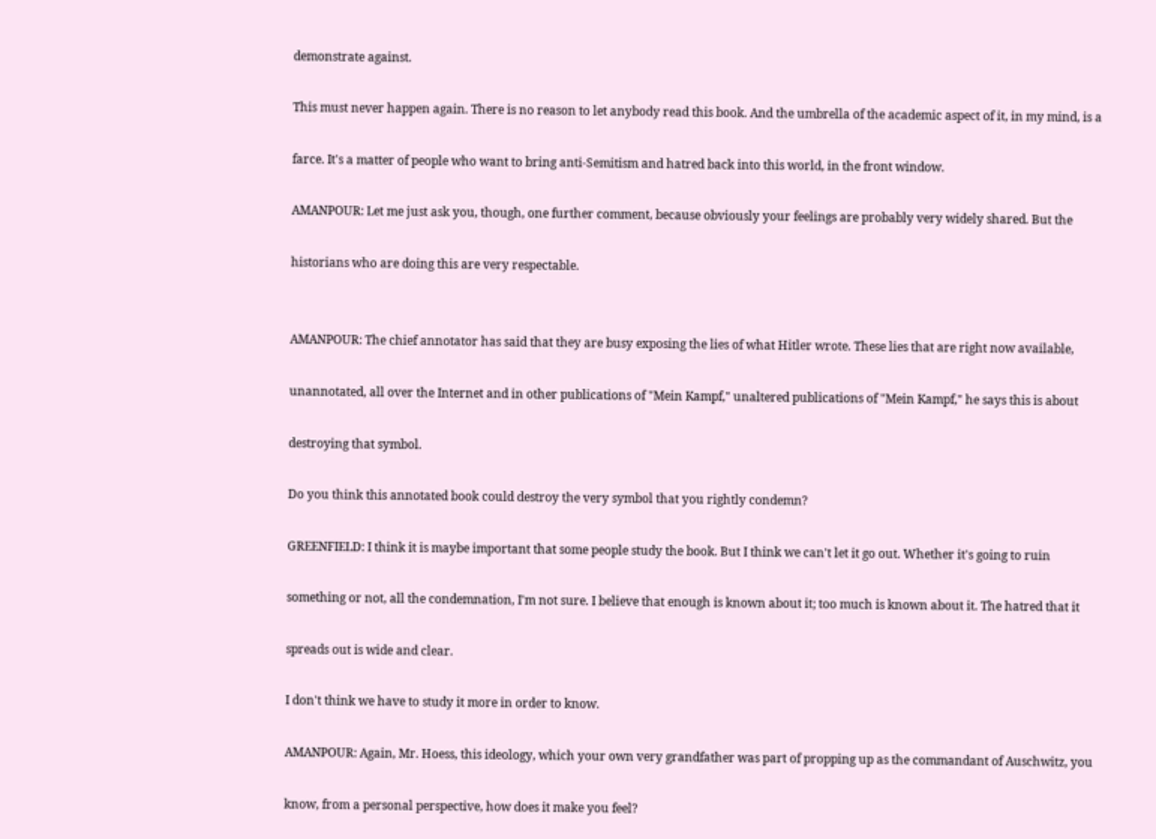demonstrate against.

This must never happen again. There is no reason to let anybody read this book. And the umbrella of the academic aspect of it, in my mind, is a

farce. It's a matter of people who want to bring anti-Semitism and hatred back into this world, in the front window.

AMANPOUR: Let me just ask you, though, one further comment, because obviously your feelings are probably very widely shared. But the

historians who are doing this are very respectable.


AMANPOUR: The chief annotator has said that they are busy exposing the lies of what Hitler wrote. These lies that are right now available,

unannotated, all over the Internet and in other publications of "Mein Kampf," unaltered publications of "Mein Kampf," he says this is about

destroying that symbol.

Do you think this annotated book could destroy the very symbol that you rightly condemn?

GREENFIELD: I think it is maybe important that some people study the book. But I think we can't let it go out. Whether it's going to ruin

something or not, all the condemnation, I'm not sure. I believe that enough is known about it; too much is known about it. The hatred that it

spreads out is wide and clear.

I don't think we have to study it more in order to know.

AMANPOUR: Again, Mr. Hoess, this ideology, which your own very grandfather was part of propping up as the commandant of Auschwitz, you

know, from a personal perspective, how does it make you feel?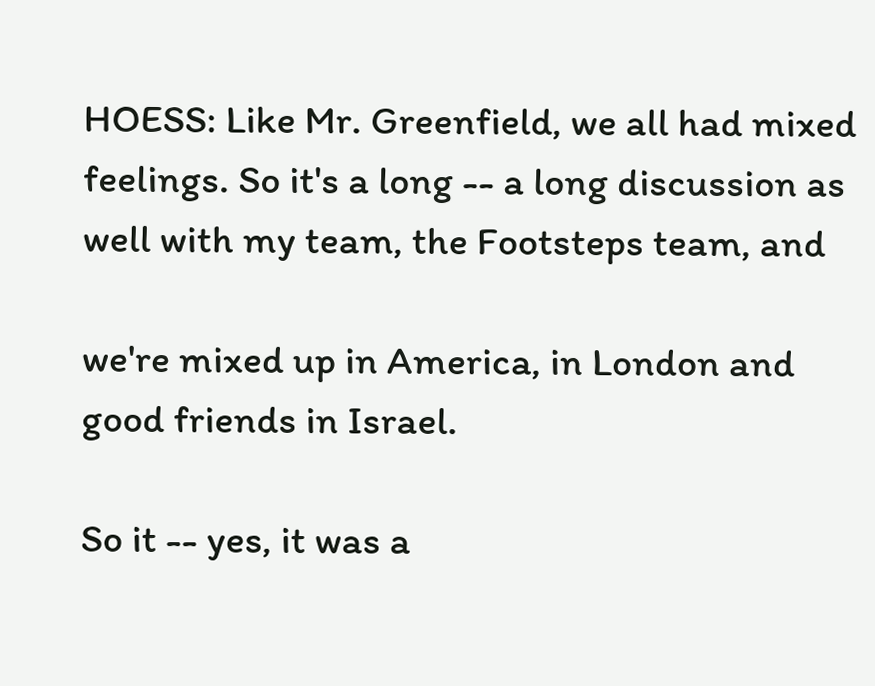HOESS: Like Mr. Greenfield, we all had mixed feelings. So it's a long -- a long discussion as well with my team, the Footsteps team, and

we're mixed up in America, in London and good friends in Israel.

So it -- yes, it was a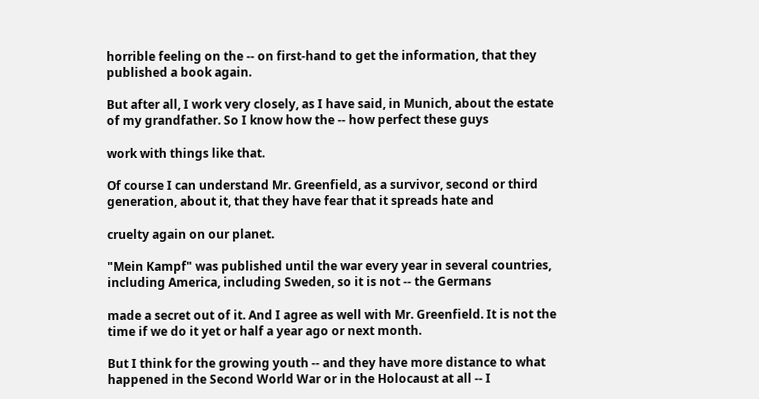horrible feeling on the -- on first-hand to get the information, that they published a book again.

But after all, I work very closely, as I have said, in Munich, about the estate of my grandfather. So I know how the -- how perfect these guys

work with things like that.

Of course I can understand Mr. Greenfield, as a survivor, second or third generation, about it, that they have fear that it spreads hate and

cruelty again on our planet.

"Mein Kampf" was published until the war every year in several countries, including America, including Sweden, so it is not -- the Germans

made a secret out of it. And I agree as well with Mr. Greenfield. It is not the time if we do it yet or half a year ago or next month.

But I think for the growing youth -- and they have more distance to what happened in the Second World War or in the Holocaust at all -- I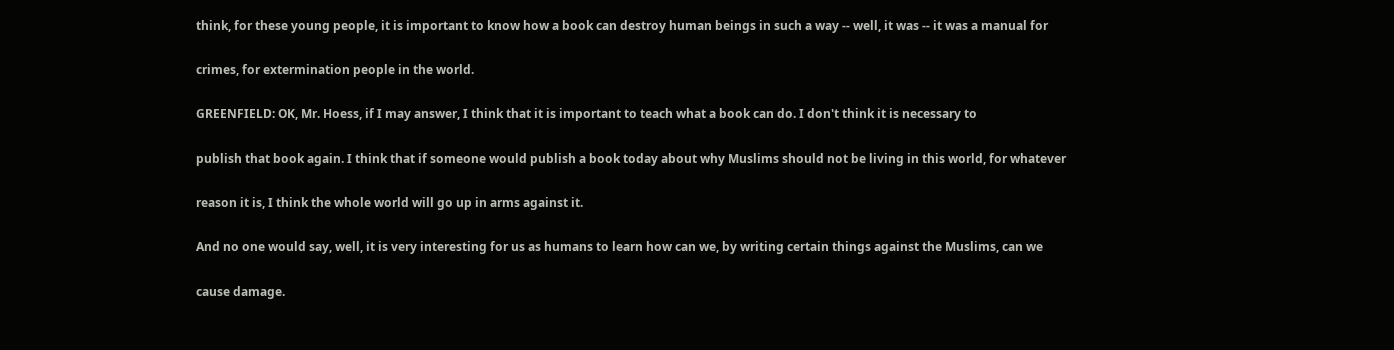think, for these young people, it is important to know how a book can destroy human beings in such a way -- well, it was -- it was a manual for

crimes, for extermination people in the world.

GREENFIELD: OK, Mr. Hoess, if I may answer, I think that it is important to teach what a book can do. I don't think it is necessary to

publish that book again. I think that if someone would publish a book today about why Muslims should not be living in this world, for whatever

reason it is, I think the whole world will go up in arms against it.

And no one would say, well, it is very interesting for us as humans to learn how can we, by writing certain things against the Muslims, can we

cause damage.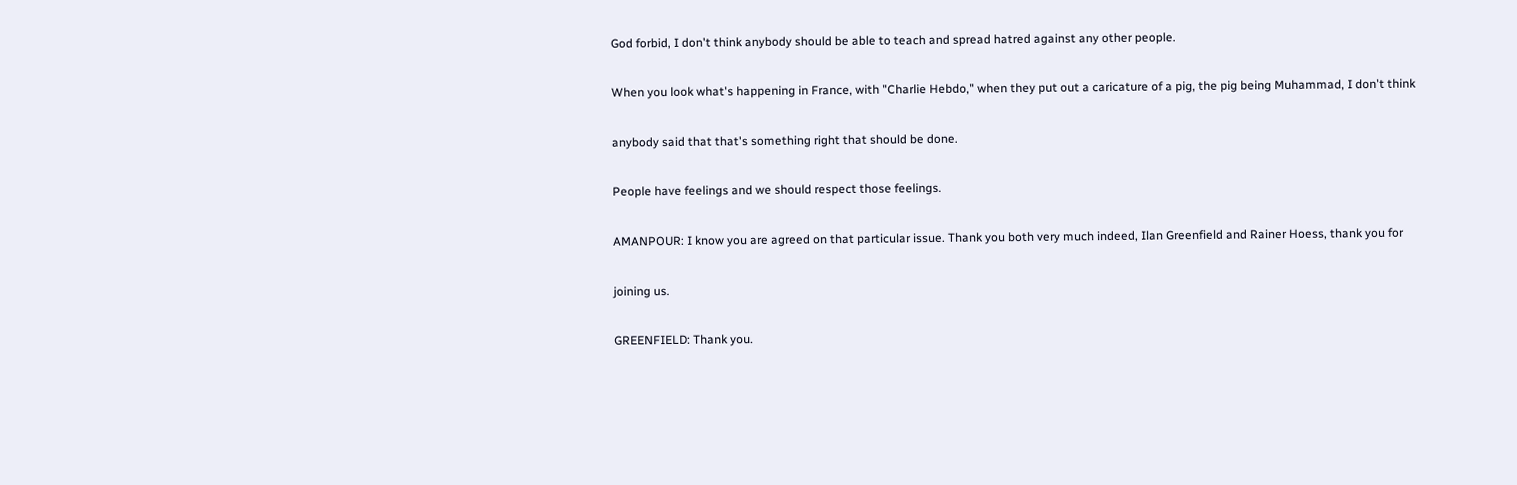God forbid, I don't think anybody should be able to teach and spread hatred against any other people.

When you look what's happening in France, with "Charlie Hebdo," when they put out a caricature of a pig, the pig being Muhammad, I don't think

anybody said that that's something right that should be done.

People have feelings and we should respect those feelings.

AMANPOUR: I know you are agreed on that particular issue. Thank you both very much indeed, Ilan Greenfield and Rainer Hoess, thank you for

joining us.

GREENFIELD: Thank you.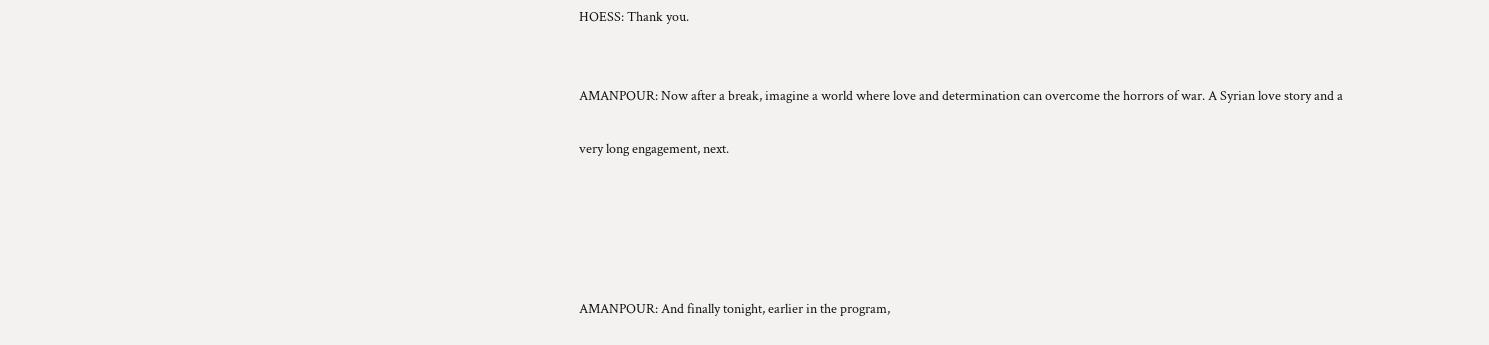HOESS: Thank you.


AMANPOUR: Now after a break, imagine a world where love and determination can overcome the horrors of war. A Syrian love story and a

very long engagement, next.





AMANPOUR: And finally tonight, earlier in the program,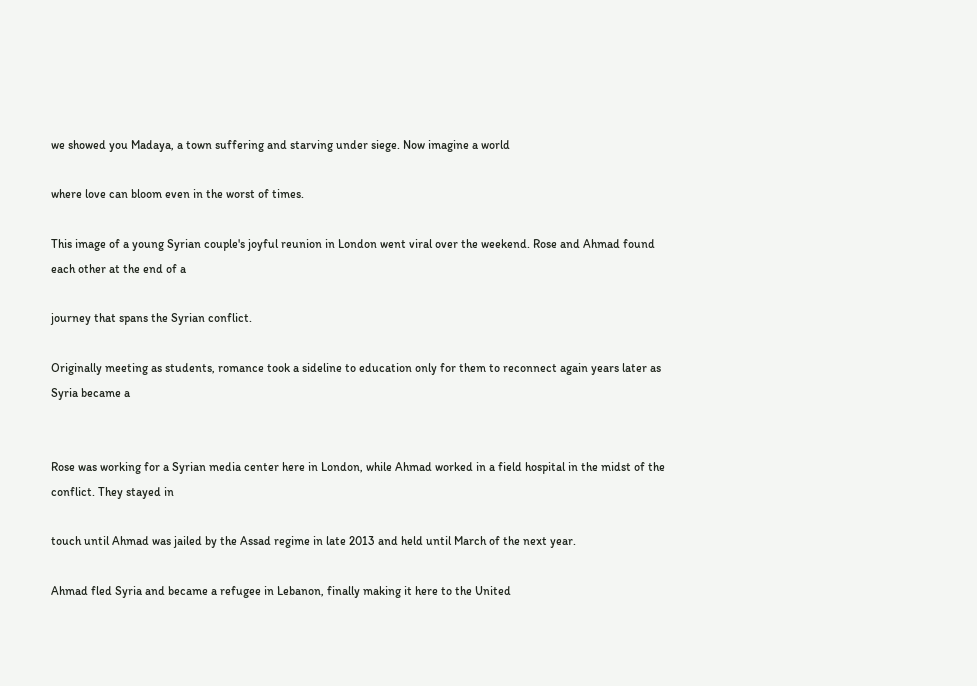we showed you Madaya, a town suffering and starving under siege. Now imagine a world

where love can bloom even in the worst of times.

This image of a young Syrian couple's joyful reunion in London went viral over the weekend. Rose and Ahmad found each other at the end of a

journey that spans the Syrian conflict.

Originally meeting as students, romance took a sideline to education only for them to reconnect again years later as Syria became a


Rose was working for a Syrian media center here in London, while Ahmad worked in a field hospital in the midst of the conflict. They stayed in

touch until Ahmad was jailed by the Assad regime in late 2013 and held until March of the next year.

Ahmad fled Syria and became a refugee in Lebanon, finally making it here to the United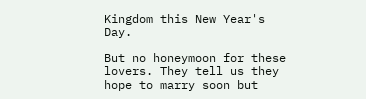Kingdom this New Year's Day.

But no honeymoon for these lovers. They tell us they hope to marry soon but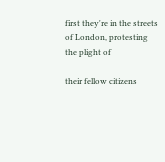first they're in the streets of London, protesting the plight of

their fellow citizens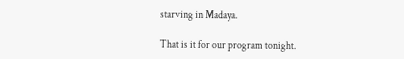starving in Madaya.

That is it for our program tonight.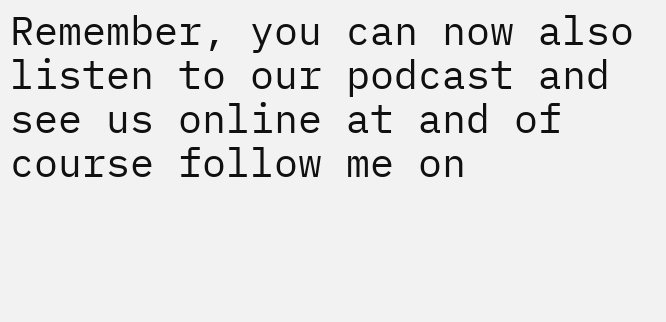Remember, you can now also listen to our podcast and see us online at and of course follow me on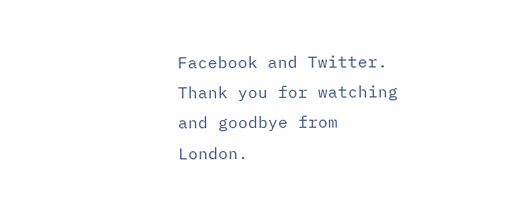Facebook and Twitter. Thank you for watching and goodbye from London.